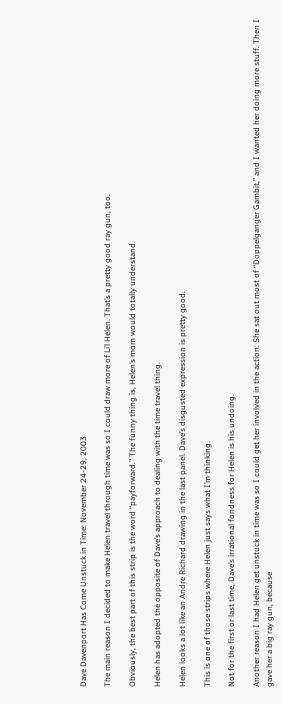Dave Davenport Has Come Unstuck in Time: November 24-29, 2003

The main reason I decided to make Helen travel through time was so I could draw more of Li’l Helen. That’s a pretty good ray gun, too.

Obviously, the best part of this strip is the word “payforward.” The funny thing is, Helen’s mom would totally understand.

Helen has adopted the opposite of Dave’s approach to dealing with the time travel thing.

Helen looks a lot like an Andre Richard drawing in the last panel. Dave’s disgusted expression is pretty good.

This is one of those strips where Helen just says what I’m thinking.

Not for the first or last time, Dave’s irrational fondness for Helen is his undoing.

Another reason I had Helen get unstuck in time was so I could get her involved in the action. She sat out most of “Doppelganger Gambit,” and I wanted her doing more stuff. Then I gave her a big ray gun, because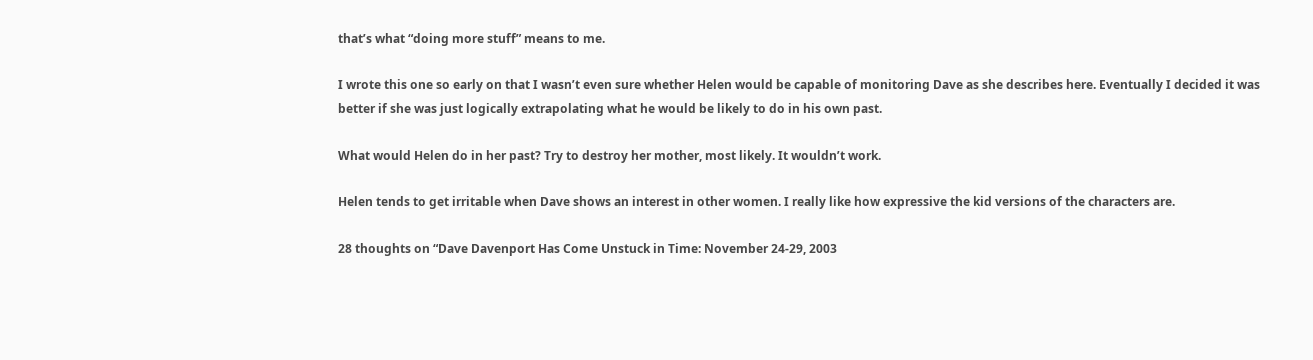that’s what “doing more stuff” means to me.

I wrote this one so early on that I wasn’t even sure whether Helen would be capable of monitoring Dave as she describes here. Eventually I decided it was better if she was just logically extrapolating what he would be likely to do in his own past.

What would Helen do in her past? Try to destroy her mother, most likely. It wouldn’t work.

Helen tends to get irritable when Dave shows an interest in other women. I really like how expressive the kid versions of the characters are.

28 thoughts on “Dave Davenport Has Come Unstuck in Time: November 24-29, 2003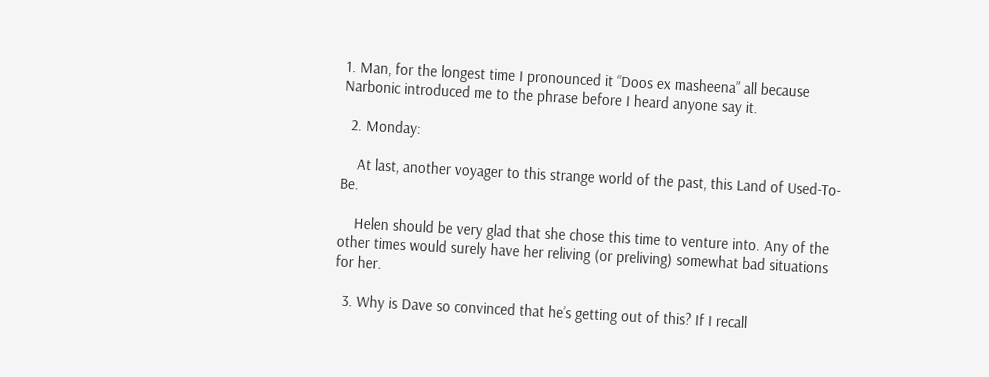1. Man, for the longest time I pronounced it “Doos ex masheena” all because Narbonic introduced me to the phrase before I heard anyone say it.

  2. Monday:

    At last, another voyager to this strange world of the past, this Land of Used-To-Be.

    Helen should be very glad that she chose this time to venture into. Any of the other times would surely have her reliving (or preliving) somewhat bad situations for her.

  3. Why is Dave so convinced that he’s getting out of this? If I recall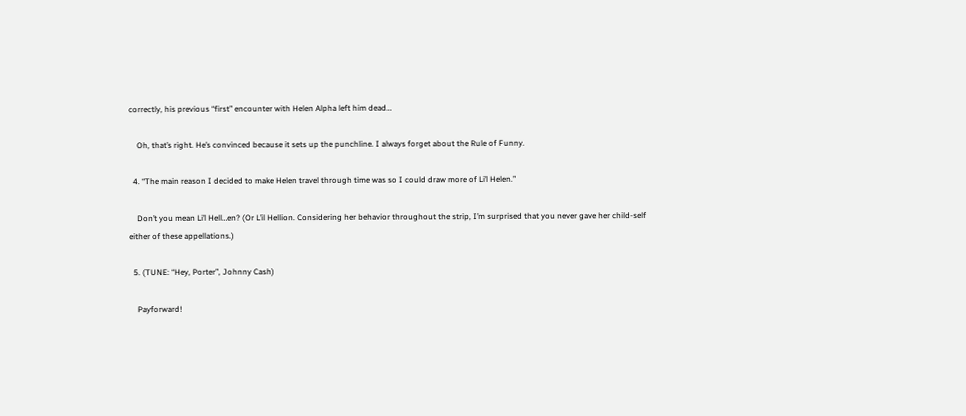correctly, his previous “first” encounter with Helen Alpha left him dead…

    Oh, that’s right. He’s convinced because it sets up the punchline. I always forget about the Rule of Funny.

  4. “The main reason I decided to make Helen travel through time was so I could draw more of Li’l Helen.”

    Don’t you mean Li’l Hell…en? (Or L’il Hellion. Considering her behavior throughout the strip, I’m surprised that you never gave her child-self either of these appellations.)

  5. (TUNE: “Hey, Porter”, Johnny Cash)

    Payforward!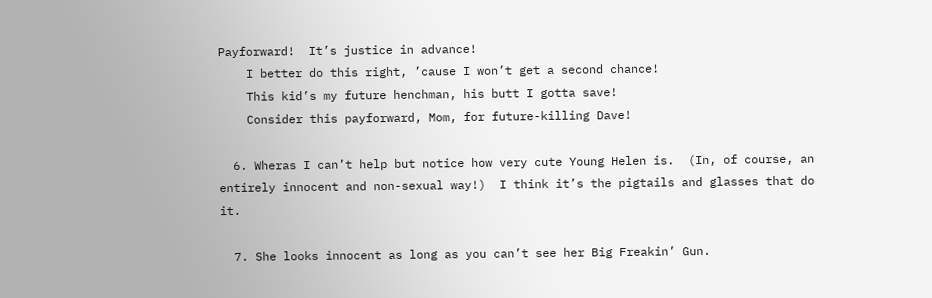Payforward!  It’s justice in advance!
    I better do this right, ’cause I won’t get a second chance!
    This kid’s my future henchman, his butt I gotta save!
    Consider this payforward, Mom, for future-killing Dave!

  6. Wheras I can’t help but notice how very cute Young Helen is.  (In, of course, an entirely innocent and non-sexual way!)  I think it’s the pigtails and glasses that do it.

  7. She looks innocent as long as you can’t see her Big Freakin’ Gun.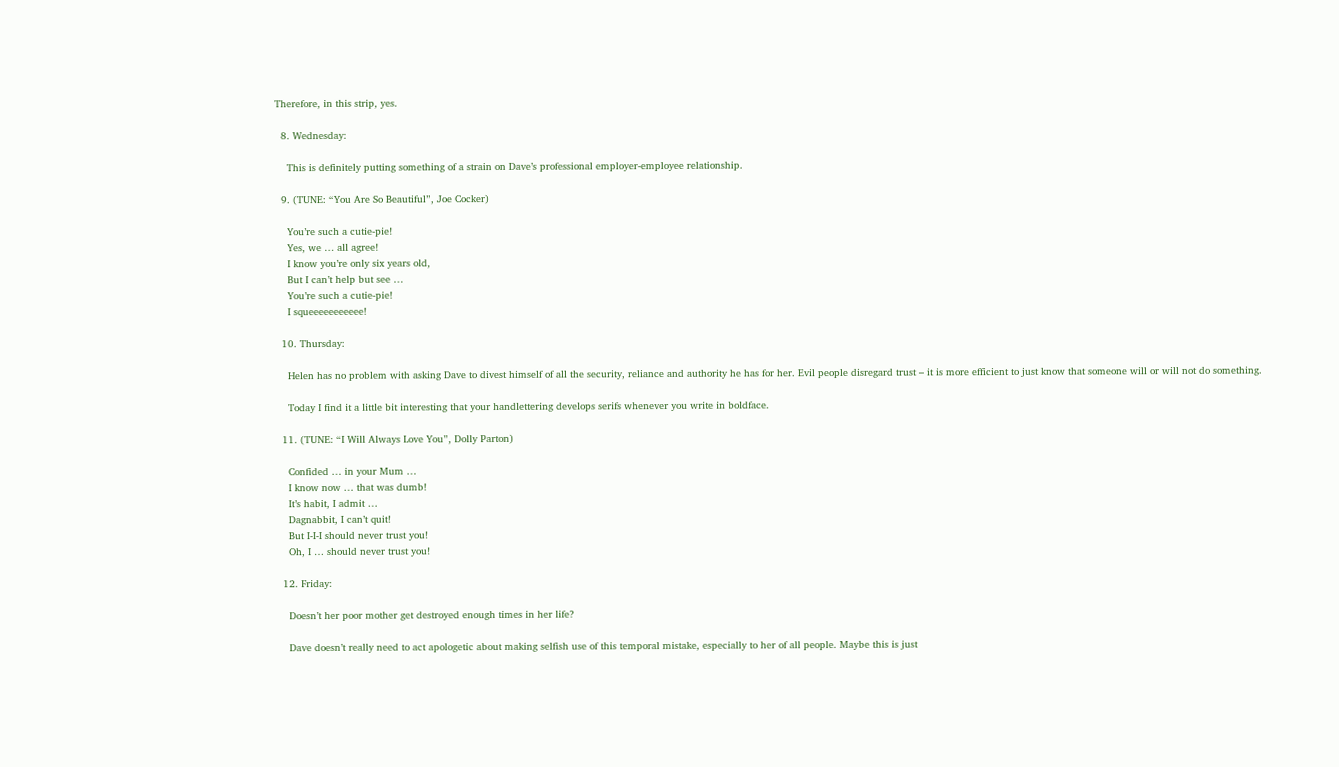Therefore, in this strip, yes.

  8. Wednesday:

    This is definitely putting something of a strain on Dave’s professional employer-employee relationship.

  9. (TUNE: “You Are So Beautiful”, Joe Cocker)

    You’re such a cutie-pie!
    Yes, we … all agree!
    I know you’re only six years old,
    But I can’t help but see …
    You’re such a cutie-pie!
    I squeeeeeeeeeee!

  10. Thursday:

    Helen has no problem with asking Dave to divest himself of all the security, reliance and authority he has for her. Evil people disregard trust – it is more efficient to just know that someone will or will not do something.

    Today I find it a little bit interesting that your handlettering develops serifs whenever you write in boldface.

  11. (TUNE: “I Will Always Love You”, Dolly Parton)

    Confided … in your Mum …
    I know now … that was dumb!
    It’s habit, I admit …
    Dagnabbit, I can’t quit!
    But I-I-I should never trust you!
    Oh, I … should never trust you!

  12. Friday:

    Doesn’t her poor mother get destroyed enough times in her life?

    Dave doesn’t really need to act apologetic about making selfish use of this temporal mistake, especially to her of all people. Maybe this is just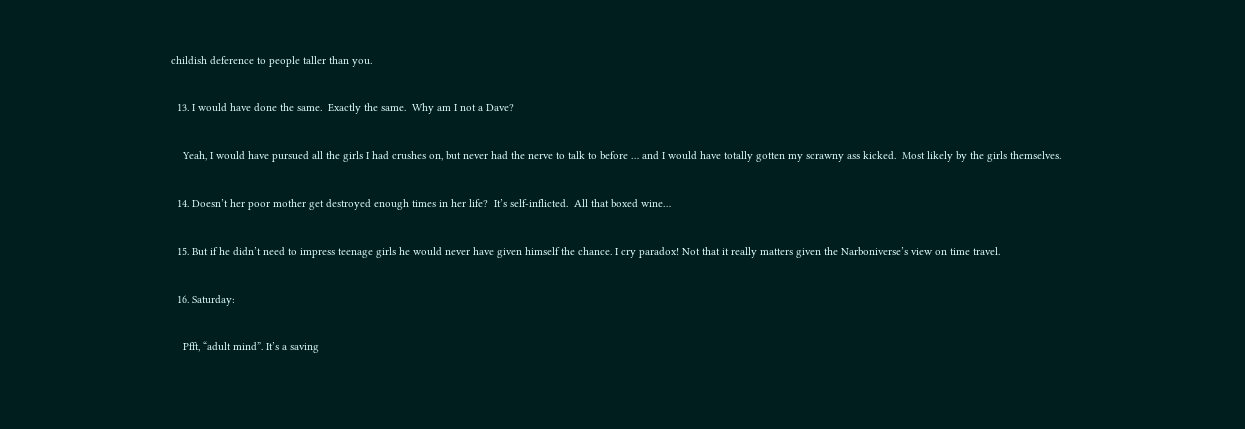childish deference to people taller than you.

  13. I would have done the same.  Exactly the same.  Why am I not a Dave?

    Yeah, I would have pursued all the girls I had crushes on, but never had the nerve to talk to before … and I would have totally gotten my scrawny ass kicked.  Most likely by the girls themselves.

  14. Doesn’t her poor mother get destroyed enough times in her life?  It’s self-inflicted.  All that boxed wine…

  15. But if he didn’t need to impress teenage girls he would never have given himself the chance. I cry paradox! Not that it really matters given the Narboniverse’s view on time travel.

  16. Saturday:

    Pfft, “adult mind”. It’s a saving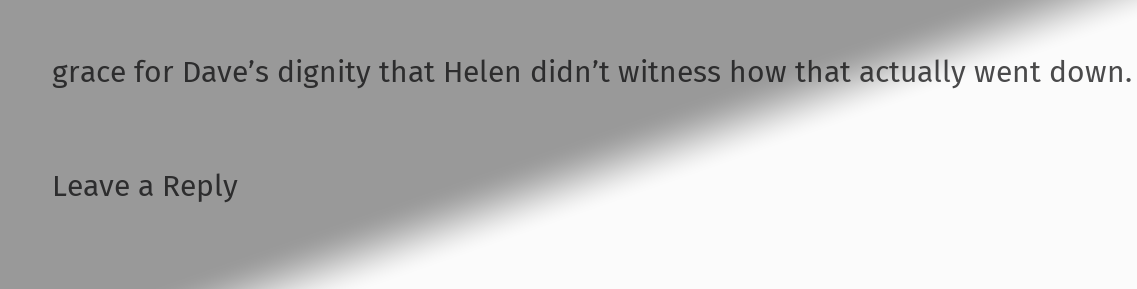grace for Dave’s dignity that Helen didn’t witness how that actually went down.

Leave a Reply